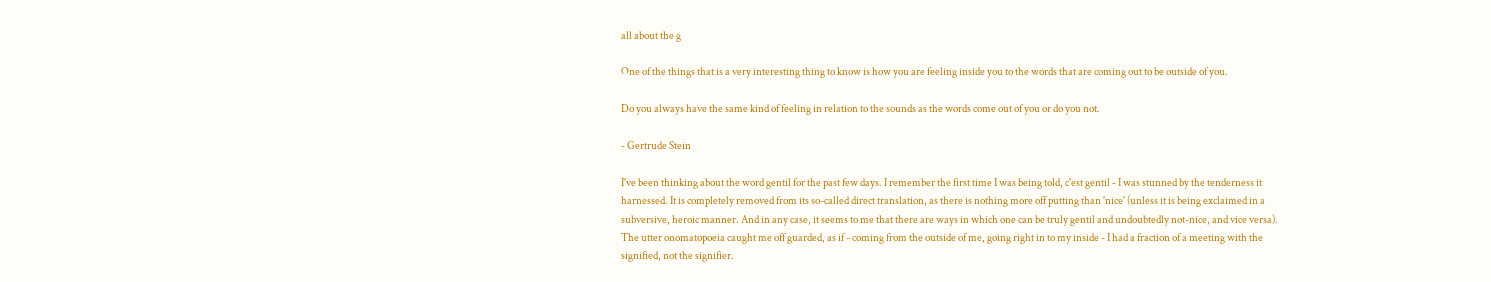all about the g

One of the things that is a very interesting thing to know is how you are feeling inside you to the words that are coming out to be outside of you.

Do you always have the same kind of feeling in relation to the sounds as the words come out of you or do you not.

- Gertrude Stein

I've been thinking about the word gentil for the past few days. I remember the first time I was being told, c'est gentil - I was stunned by the tenderness it harnessed. It is completely removed from its so-called direct translation, as there is nothing more off putting than 'nice' (unless it is being exclaimed in a subversive, heroic manner. And in any case, it seems to me that there are ways in which one can be truly gentil and undoubtedly not-nice, and vice versa). The utter onomatopoeia caught me off guarded, as if - coming from the outside of me, going right in to my inside - I had a fraction of a meeting with the signified, not the signifier.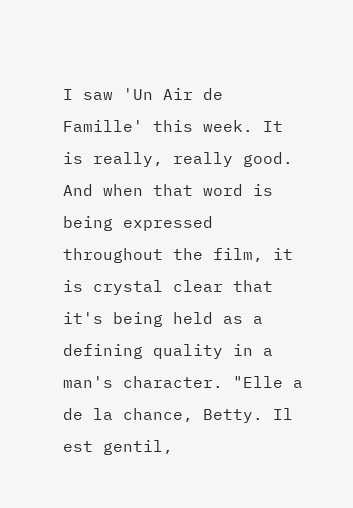I saw 'Un Air de Famille' this week. It is really, really good. And when that word is being expressed throughout the film, it is crystal clear that it's being held as a defining quality in a man's character. "Elle a de la chance, Betty. Il est gentil,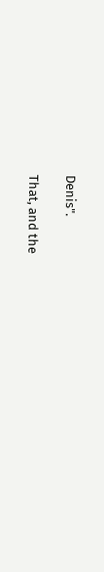Denis".

That, and the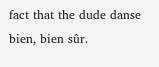fact that the dude danse bien, bien sûr.